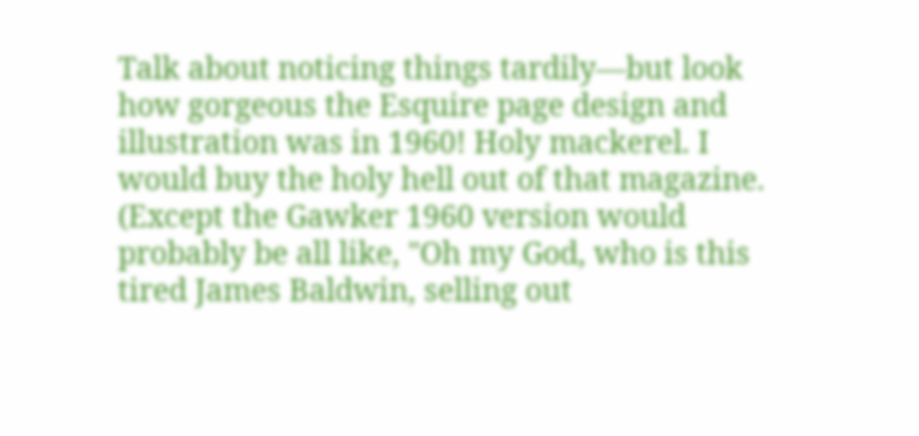Talk about noticing things tardily—but look how gorgeous the Esquire page design and illustration was in 1960! Holy mackerel. I would buy the holy hell out of that magazine. (Except the Gawker 1960 version would probably be all like, "Oh my God, who is this tired James Baldwin, selling out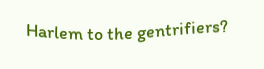Harlem to the gentrifiers?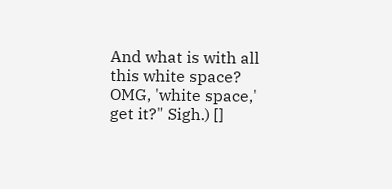And what is with all this white space? OMG, 'white space,' get it?" Sigh.) []